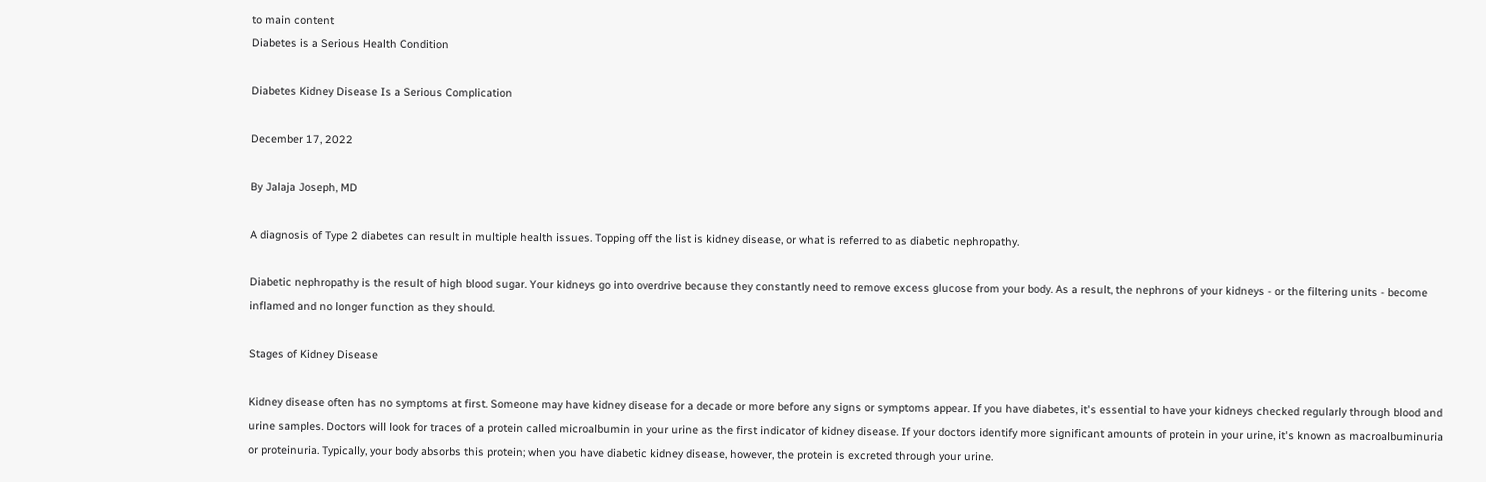to main content
Diabetes is a Serious Health Condition

Diabetes Kidney Disease Is a Serious Complication

December 17, 2022

By Jalaja Joseph, MD

A diagnosis of Type 2 diabetes can result in multiple health issues. Topping off the list is kidney disease, or what is referred to as diabetic nephropathy.

Diabetic nephropathy is the result of high blood sugar. Your kidneys go into overdrive because they constantly need to remove excess glucose from your body. As a result, the nephrons of your kidneys - or the filtering units - become inflamed and no longer function as they should.

Stages of Kidney Disease

Kidney disease often has no symptoms at first. Someone may have kidney disease for a decade or more before any signs or symptoms appear. If you have diabetes, it's essential to have your kidneys checked regularly through blood and urine samples. Doctors will look for traces of a protein called microalbumin in your urine as the first indicator of kidney disease. If your doctors identify more significant amounts of protein in your urine, it's known as macroalbuminuria or proteinuria. Typically, your body absorbs this protein; when you have diabetic kidney disease, however, the protein is excreted through your urine.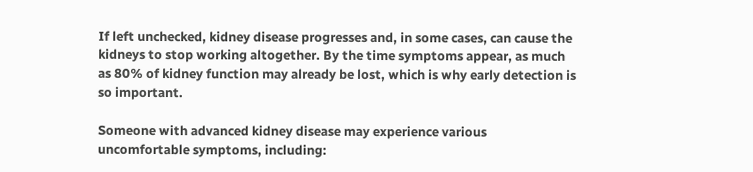If left unchecked, kidney disease progresses and, in some cases, can cause the kidneys to stop working altogether. By the time symptoms appear, as much as 80% of kidney function may already be lost, which is why early detection is so important.

Someone with advanced kidney disease may experience various uncomfortable symptoms, including: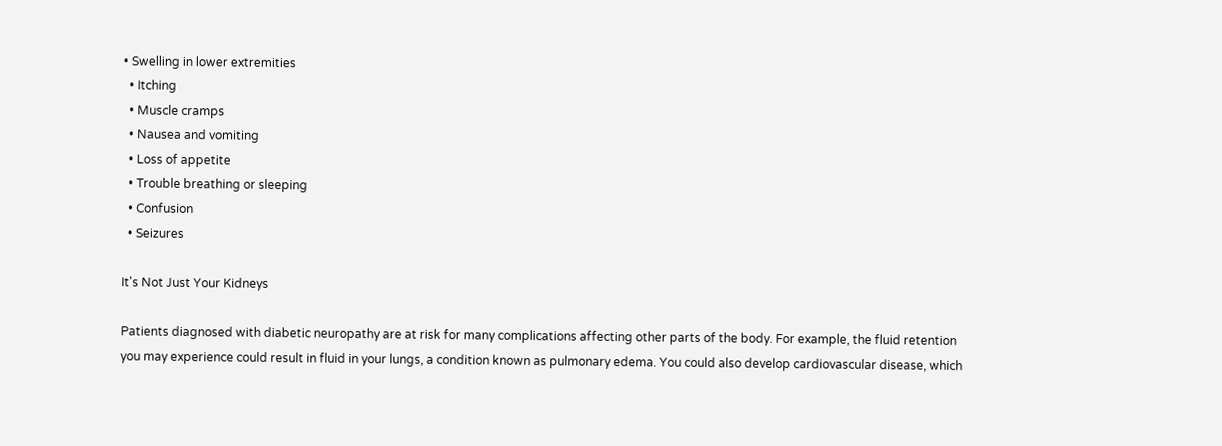• Swelling in lower extremities
  • Itching
  • Muscle cramps
  • Nausea and vomiting
  • Loss of appetite
  • Trouble breathing or sleeping
  • Confusion
  • Seizures

It's Not Just Your Kidneys

Patients diagnosed with diabetic neuropathy are at risk for many complications affecting other parts of the body. For example, the fluid retention you may experience could result in fluid in your lungs, a condition known as pulmonary edema. You could also develop cardiovascular disease, which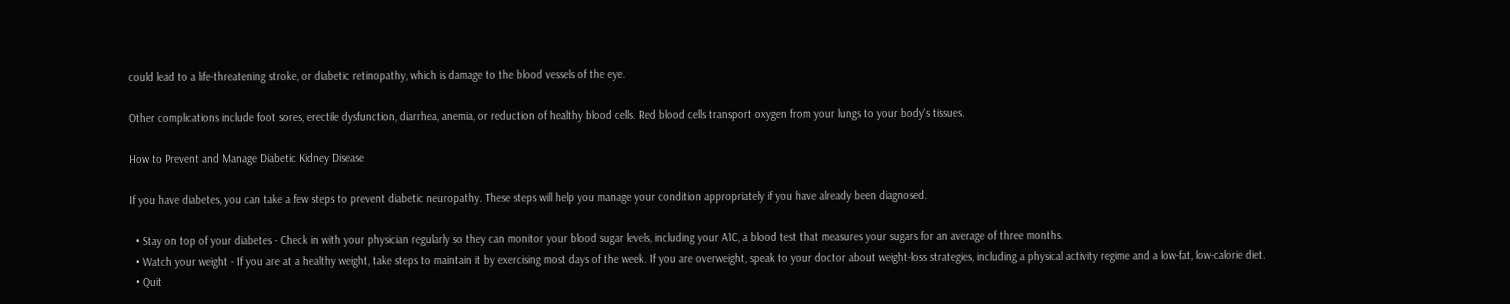could lead to a life-threatening stroke, or diabetic retinopathy, which is damage to the blood vessels of the eye.

Other complications include foot sores, erectile dysfunction, diarrhea, anemia, or reduction of healthy blood cells. Red blood cells transport oxygen from your lungs to your body's tissues.

How to Prevent and Manage Diabetic Kidney Disease

If you have diabetes, you can take a few steps to prevent diabetic neuropathy. These steps will help you manage your condition appropriately if you have already been diagnosed.

  • Stay on top of your diabetes - Check in with your physician regularly so they can monitor your blood sugar levels, including your A1C, a blood test that measures your sugars for an average of three months.
  • Watch your weight - If you are at a healthy weight, take steps to maintain it by exercising most days of the week. If you are overweight, speak to your doctor about weight-loss strategies, including a physical activity regime and a low-fat, low-calorie diet.
  • Quit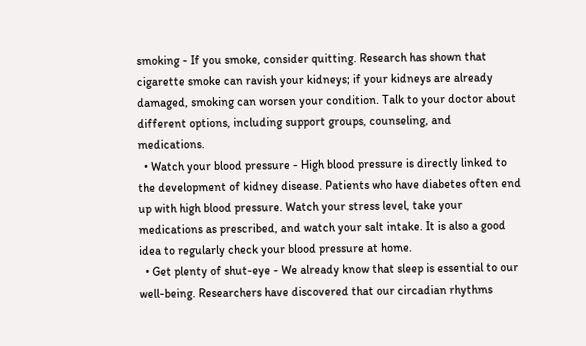smoking - If you smoke, consider quitting. Research has shown that cigarette smoke can ravish your kidneys; if your kidneys are already damaged, smoking can worsen your condition. Talk to your doctor about different options, including support groups, counseling, and medications.
  • Watch your blood pressure - High blood pressure is directly linked to the development of kidney disease. Patients who have diabetes often end up with high blood pressure. Watch your stress level, take your medications as prescribed, and watch your salt intake. It is also a good idea to regularly check your blood pressure at home.
  • Get plenty of shut-eye - We already know that sleep is essential to our well-being. Researchers have discovered that our circadian rhythms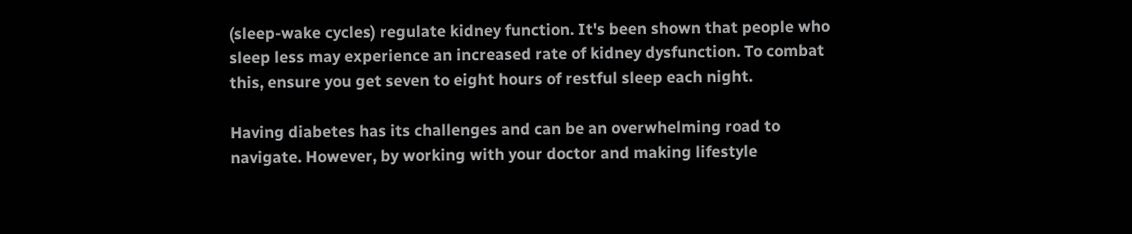(sleep-wake cycles) regulate kidney function. It's been shown that people who sleep less may experience an increased rate of kidney dysfunction. To combat this, ensure you get seven to eight hours of restful sleep each night.

Having diabetes has its challenges and can be an overwhelming road to navigate. However, by working with your doctor and making lifestyle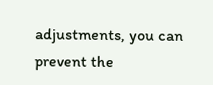adjustments, you can prevent the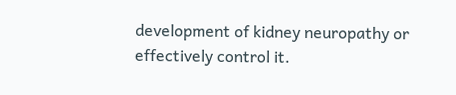development of kidney neuropathy or effectively control it.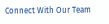Connect With Our Team